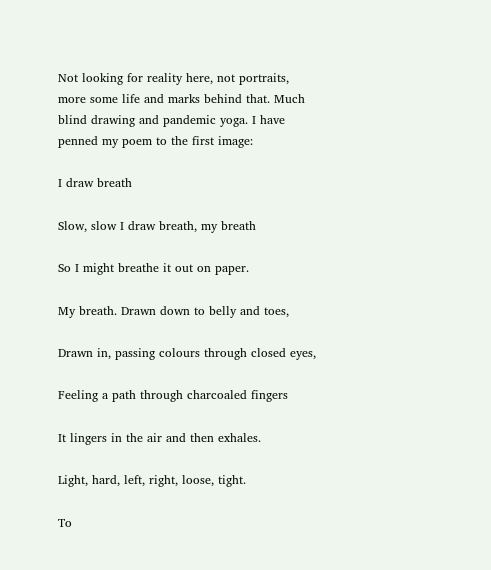Not looking for reality here, not portraits, more some life and marks behind that. Much blind drawing and pandemic yoga. I have penned my poem to the first image:

I draw breath

Slow, slow I draw breath, my breath

So I might breathe it out on paper.

My breath. Drawn down to belly and toes,

Drawn in, passing colours through closed eyes,

Feeling a path through charcoaled fingers

It lingers in the air and then exhales.

Light, hard, left, right, loose, tight.

To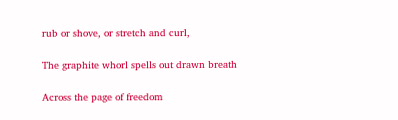rub or shove, or stretch and curl,

The graphite whorl spells out drawn breath

Across the page of freedom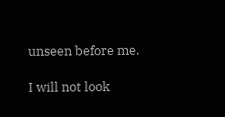unseen before me.

I will not look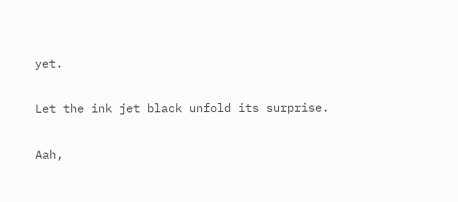yet.

Let the ink jet black unfold its surprise.

Aah,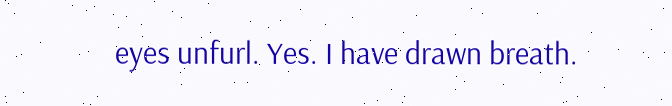eyes unfurl. Yes. I have drawn breath.